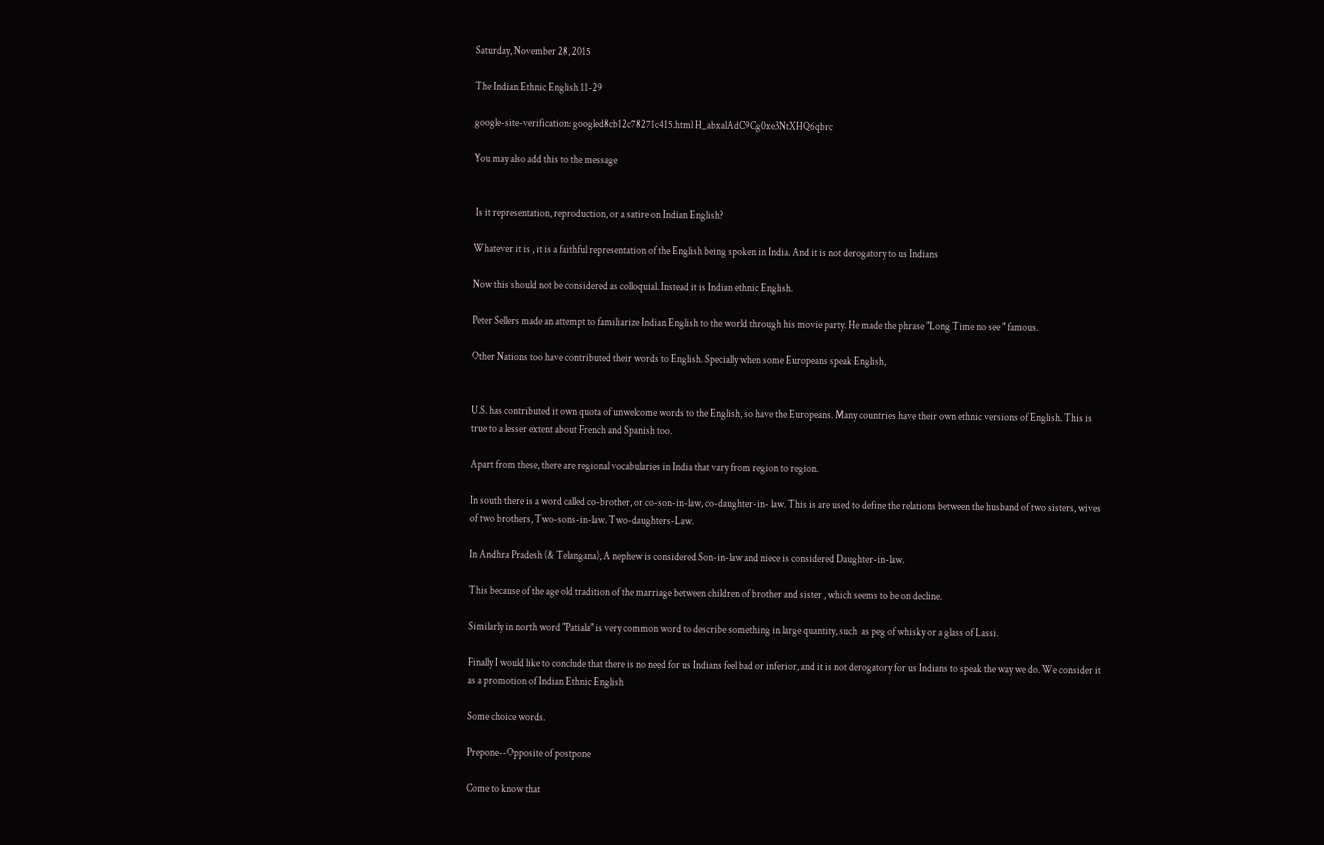Saturday, November 28, 2015

The Indian Ethnic English 11-29

google-site-verification: googled8cb12c78271c415.html H_abxalAdC9Cg0xe3NtXHQ6qbrc

You may also add this to the message


 Is it representation, reproduction, or a satire on Indian English?

Whatever it is , it is a faithful representation of the English being spoken in India. And it is not derogatory to us Indians

Now this should not be considered as colloquial. Instead it is Indian ethnic English.

Peter Sellers made an attempt to familiarize Indian English to the world through his movie party. He made the phrase "Long Time no see " famous.

Other Nations too have contributed their words to English. Specially when some Europeans speak English,


U.S. has contributed it own quota of unwelcome words to the English, so have the Europeans. Many countries have their own ethnic versions of English. This is true to a lesser extent about French and Spanish too.

Apart from these, there are regional vocabularies in India that vary from region to region.

In south there is a word called co-brother, or co-son-in-law, co-daughter-in- law. This is are used to define the relations between the husband of two sisters, wives of two brothers, Two-sons-in-law. Two-daughters-Law.

In Andhra Pradesh (& Telangana), A nephew is considered Son-in-law and niece is considered Daughter-in-law.

This because of the age old tradition of the marriage between children of brother and sister , which seems to be on decline.

Similarly in north word "Patiala" is very common word to describe something in large quantity, such  as peg of whisky or a glass of Lassi.

Finally I would like to conclude that there is no need for us Indians feel bad or inferior, and it is not derogatory for us Indians to speak the way we do. We consider it as a promotion of Indian Ethnic English

Some choice words.

Prepone--Opposite of postpone

Come to know that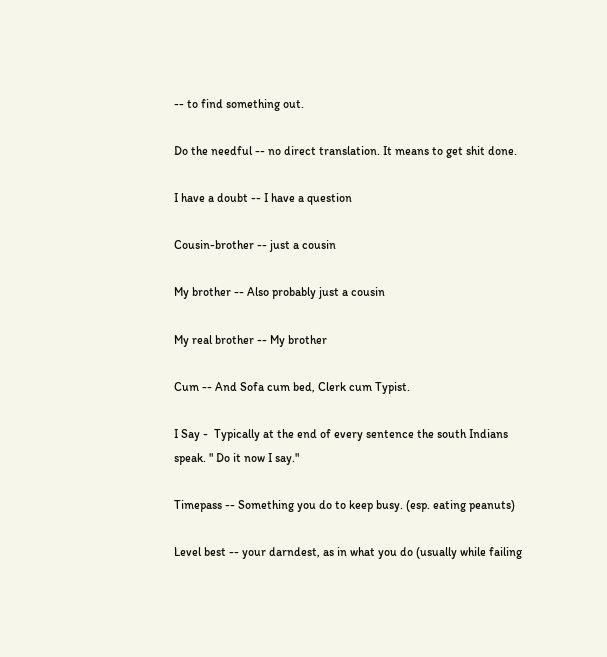-- to find something out.

Do the needful -- no direct translation. It means to get shit done.

I have a doubt -- I have a question

Cousin-brother -- just a cousin

My brother -- Also probably just a cousin

My real brother -- My brother

Cum -- And Sofa cum bed, Clerk cum Typist.

I Say -  Typically at the end of every sentence the south Indians speak. " Do it now I say."

Timepass -- Something you do to keep busy. (esp. eating peanuts)

Level best -- your darndest, as in what you do (usually while failing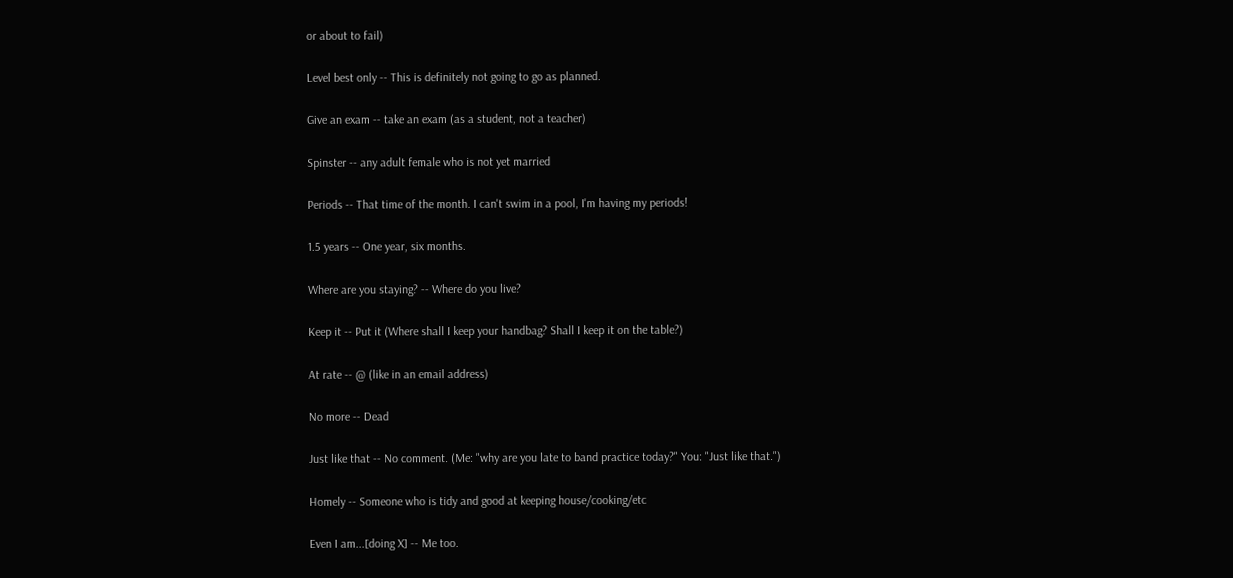or about to fail)

Level best only -- This is definitely not going to go as planned.

Give an exam -- take an exam (as a student, not a teacher)

Spinster -- any adult female who is not yet married

Periods -- That time of the month. I can't swim in a pool, I'm having my periods!

1.5 years -- One year, six months.

Where are you staying? -- Where do you live?

Keep it -- Put it (Where shall I keep your handbag? Shall I keep it on the table?)

At rate -- @ (like in an email address)

No more -- Dead

Just like that -- No comment. (Me: "why are you late to band practice today?" You: "Just like that.")

Homely -- Someone who is tidy and good at keeping house/cooking/etc

Even I am...[doing X] -- Me too.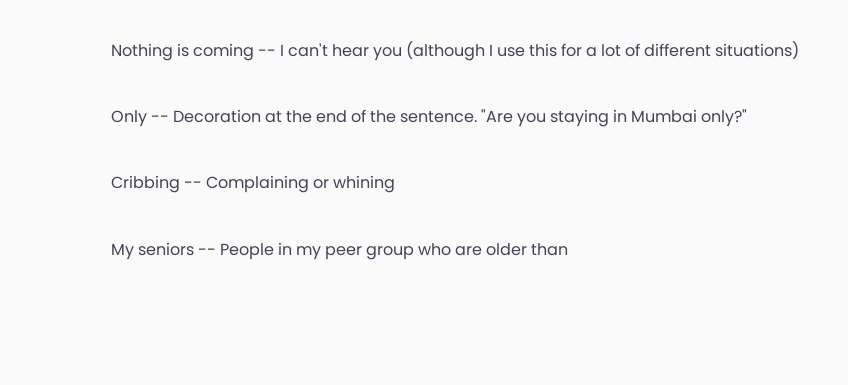Nothing is coming -- I can't hear you (although I use this for a lot of different situations)

Only -- Decoration at the end of the sentence. "Are you staying in Mumbai only?"

Cribbing -- Complaining or whining

My seniors -- People in my peer group who are older than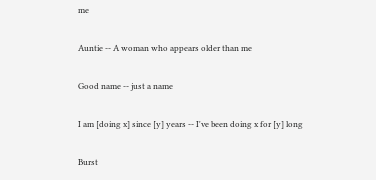me

Auntie -- A woman who appears older than me

Good name -- just a name

I am [doing x] since [y] years -- I've been doing x for [y] long

Burst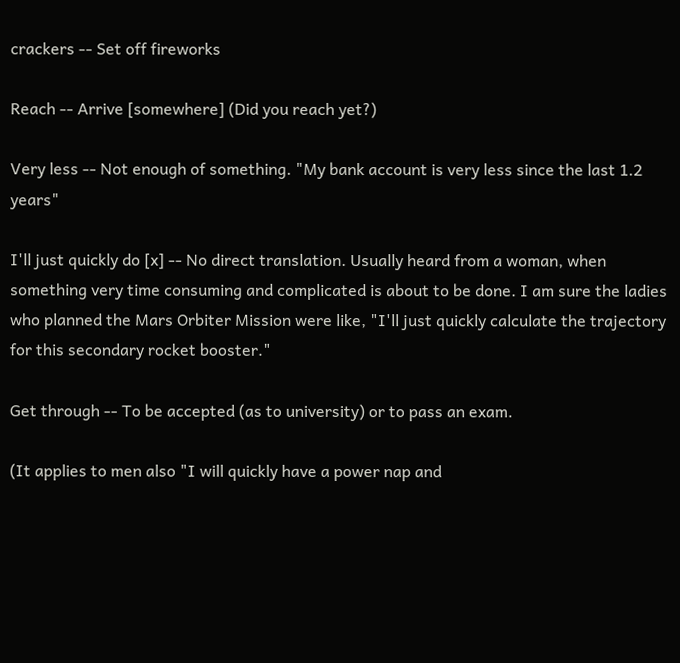crackers -- Set off fireworks

Reach -- Arrive [somewhere] (Did you reach yet?)

Very less -- Not enough of something. "My bank account is very less since the last 1.2 years"

I'll just quickly do [x] -- No direct translation. Usually heard from a woman, when something very time consuming and complicated is about to be done. I am sure the ladies who planned the Mars Orbiter Mission were like, "I'll just quickly calculate the trajectory for this secondary rocket booster."

Get through -- To be accepted (as to university) or to pass an exam.

(It applies to men also "I will quickly have a power nap and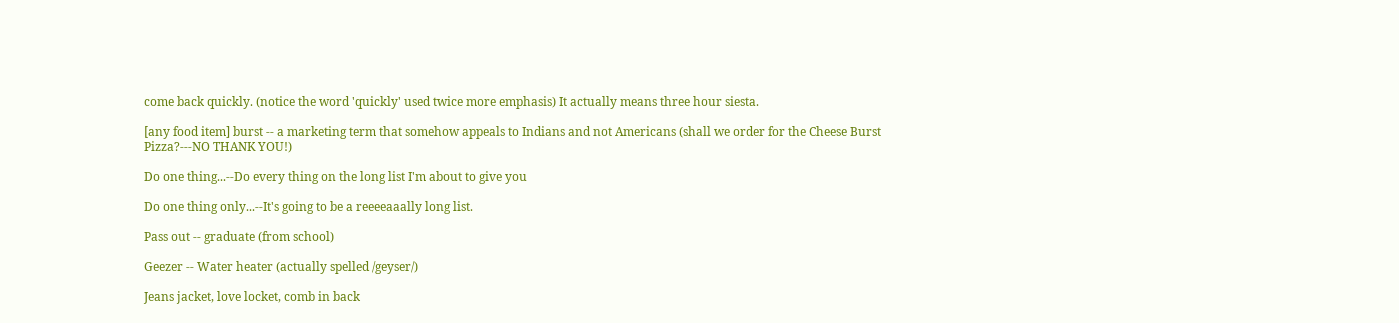come back quickly. (notice the word 'quickly' used twice more emphasis) It actually means three hour siesta.

[any food item] burst -- a marketing term that somehow appeals to Indians and not Americans (shall we order for the Cheese Burst Pizza?---NO THANK YOU!)

Do one thing...--Do every thing on the long list I'm about to give you

Do one thing only...--It's going to be a reeeeaaally long list.

Pass out -- graduate (from school)

Geezer -- Water heater (actually spelled /geyser/)

Jeans jacket, love locket, comb in back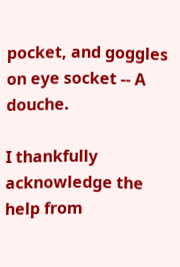pocket, and goggles on eye socket -- A douche.

I thankfully acknowledge the help from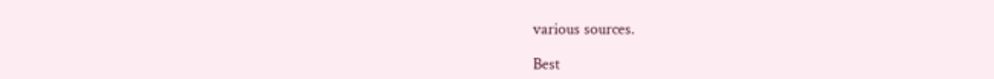various sources.

Best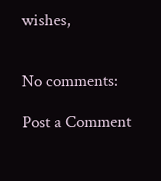wishes,


No comments:

Post a Comment